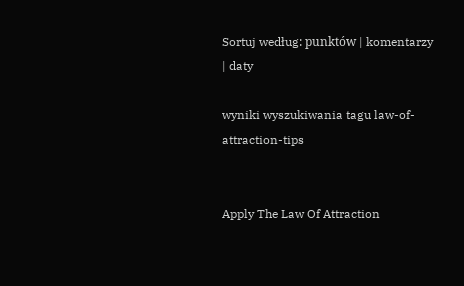Sortuj według: punktów | komentarzy | daty

wyniki wyszukiwania tagu law-of-attraction-tips


Apply The Law Of Attraction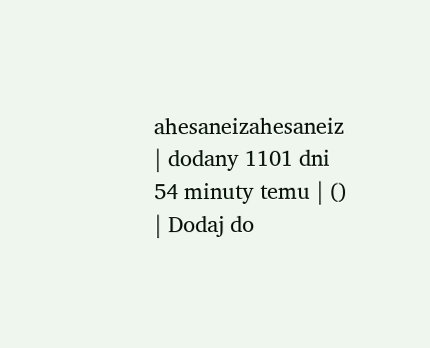ahesaneizahesaneiz | dodany 1101 dni 54 minuty temu | () | Dodaj do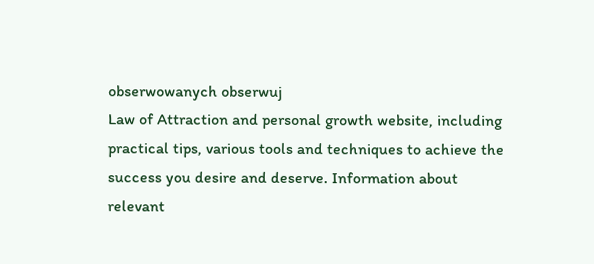obserwowanych obserwuj
Law of Attraction and personal growth website, including practical tips, various tools and techniques to achieve the success you desire and deserve. Information about relevant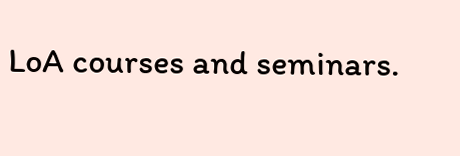LoA courses and seminars.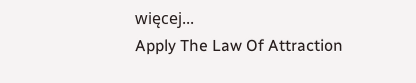więcej...
Apply The Law Of Attraction